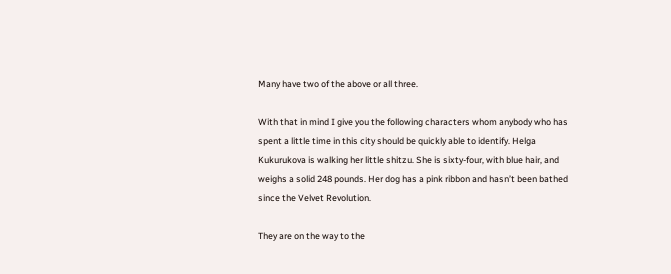Many have two of the above or all three.

With that in mind I give you the following characters whom anybody who has spent a little time in this city should be quickly able to identify. Helga Kukurukova is walking her little shitzu. She is sixty-four, with blue hair, and weighs a solid 248 pounds. Her dog has a pink ribbon and hasn’t been bathed since the Velvet Revolution.

They are on the way to the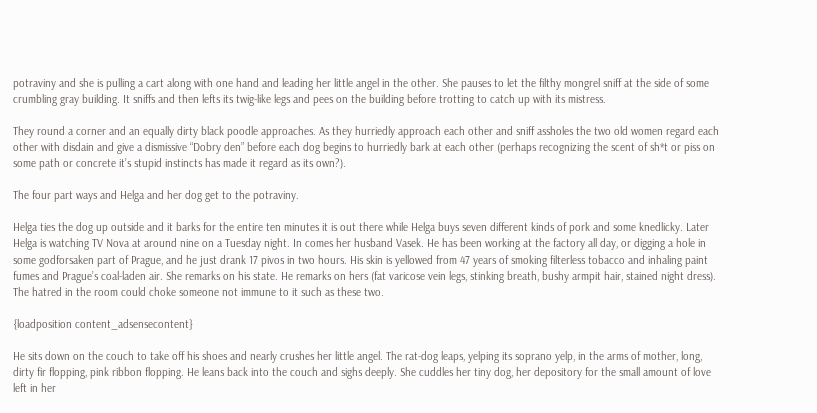potraviny and she is pulling a cart along with one hand and leading her little angel in the other. She pauses to let the filthy mongrel sniff at the side of some crumbling gray building. It sniffs and then lefts its twig-like legs and pees on the building before trotting to catch up with its mistress.

They round a corner and an equally dirty black poodle approaches. As they hurriedly approach each other and sniff assholes the two old women regard each other with disdain and give a dismissive “Dobry den” before each dog begins to hurriedly bark at each other (perhaps recognizing the scent of sh*t or piss on some path or concrete it’s stupid instincts has made it regard as its own?).

The four part ways and Helga and her dog get to the potraviny.

Helga ties the dog up outside and it barks for the entire ten minutes it is out there while Helga buys seven different kinds of pork and some knedlicky. Later Helga is watching TV Nova at around nine on a Tuesday night. In comes her husband Vasek. He has been working at the factory all day, or digging a hole in some godforsaken part of Prague, and he just drank 17 pivos in two hours. His skin is yellowed from 47 years of smoking filterless tobacco and inhaling paint fumes and Prague’s coal-laden air. She remarks on his state. He remarks on hers (fat varicose vein legs, stinking breath, bushy armpit hair, stained night dress). The hatred in the room could choke someone not immune to it such as these two.

{loadposition content_adsensecontent}

He sits down on the couch to take off his shoes and nearly crushes her little angel. The rat-dog leaps, yelping its soprano yelp, in the arms of mother, long, dirty fir flopping, pink ribbon flopping. He leans back into the couch and sighs deeply. She cuddles her tiny dog, her depository for the small amount of love left in her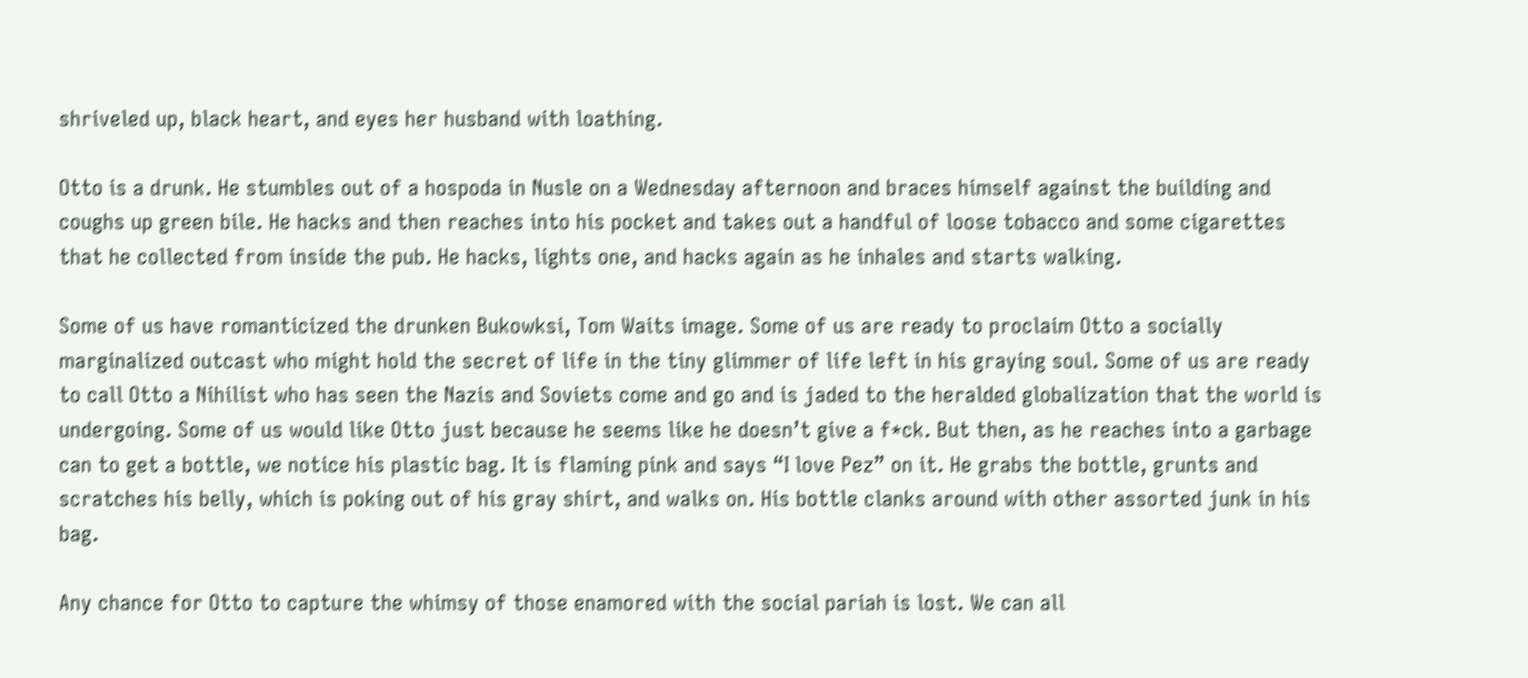shriveled up, black heart, and eyes her husband with loathing.

Otto is a drunk. He stumbles out of a hospoda in Nusle on a Wednesday afternoon and braces himself against the building and coughs up green bile. He hacks and then reaches into his pocket and takes out a handful of loose tobacco and some cigarettes that he collected from inside the pub. He hacks, lights one, and hacks again as he inhales and starts walking.

Some of us have romanticized the drunken Bukowksi, Tom Waits image. Some of us are ready to proclaim Otto a socially marginalized outcast who might hold the secret of life in the tiny glimmer of life left in his graying soul. Some of us are ready to call Otto a Nihilist who has seen the Nazis and Soviets come and go and is jaded to the heralded globalization that the world is undergoing. Some of us would like Otto just because he seems like he doesn’t give a f*ck. But then, as he reaches into a garbage can to get a bottle, we notice his plastic bag. It is flaming pink and says “I love Pez” on it. He grabs the bottle, grunts and scratches his belly, which is poking out of his gray shirt, and walks on. His bottle clanks around with other assorted junk in his bag.

Any chance for Otto to capture the whimsy of those enamored with the social pariah is lost. We can all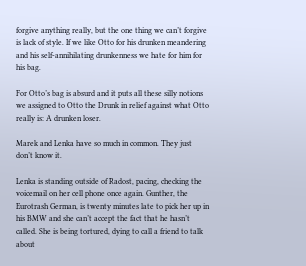forgive anything really, but the one thing we can’t forgive is lack of style. If we like Otto for his drunken meandering and his self-annihilating drunkenness we hate for him for his bag.

For Otto’s bag is absurd and it puts all these silly notions we assigned to Otto the Drunk in relief against what Otto really is: A drunken loser.

Marek and Lenka have so much in common. They just don’t know it.

Lenka is standing outside of Radost, pacing, checking the voicemail on her cell phone once again. Gunther, the Eurotrash German, is twenty minutes late to pick her up in his BMW and she can’t accept the fact that he hasn’t called. She is being tortured, dying to call a friend to talk about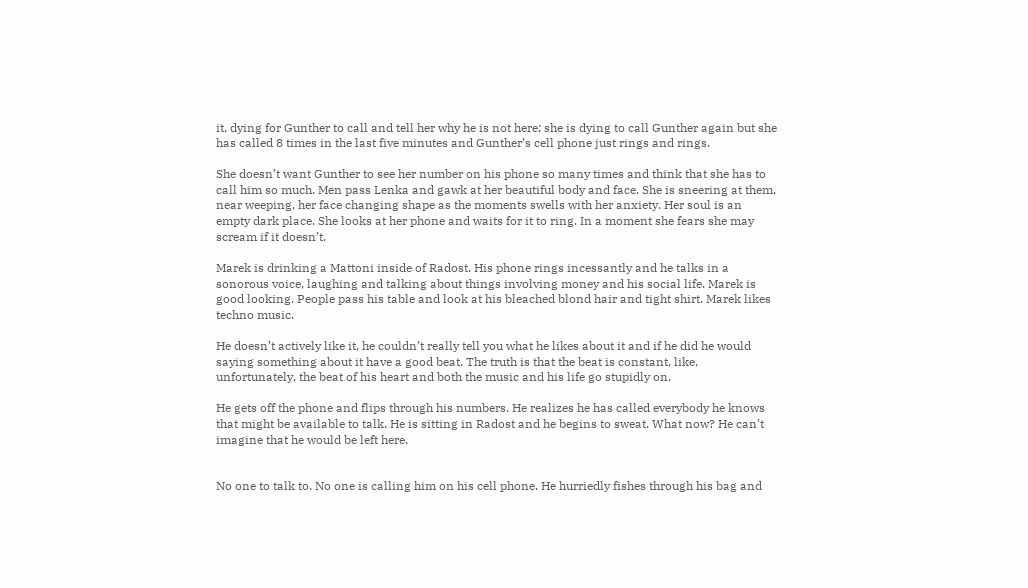it, dying for Gunther to call and tell her why he is not here; she is dying to call Gunther again but she has called 8 times in the last five minutes and Gunther’s cell phone just rings and rings.

She doesn’t want Gunther to see her number on his phone so many times and think that she has to call him so much. Men pass Lenka and gawk at her beautiful body and face. She is sneering at them, near weeping, her face changing shape as the moments swells with her anxiety. Her soul is an empty dark place. She looks at her phone and waits for it to ring. In a moment she fears she may scream if it doesn’t.

Marek is drinking a Mattoni inside of Radost. His phone rings incessantly and he talks in a sonorous voice, laughing and talking about things involving money and his social life. Marek is good looking. People pass his table and look at his bleached blond hair and tight shirt. Marek likes techno music.

He doesn’t actively like it, he couldn’t really tell you what he likes about it and if he did he would saying something about it have a good beat. The truth is that the beat is constant, like, unfortunately, the beat of his heart and both the music and his life go stupidly on.

He gets off the phone and flips through his numbers. He realizes he has called everybody he knows that might be available to talk. He is sitting in Radost and he begins to sweat. What now? He can’t imagine that he would be left here.


No one to talk to. No one is calling him on his cell phone. He hurriedly fishes through his bag and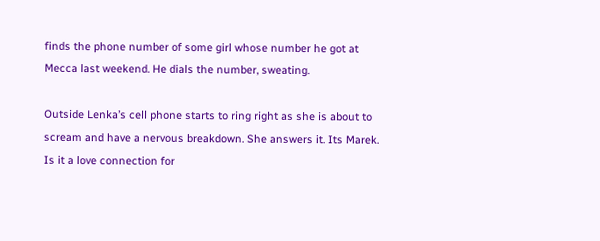finds the phone number of some girl whose number he got at Mecca last weekend. He dials the number, sweating.

Outside Lenka’s cell phone starts to ring right as she is about to scream and have a nervous breakdown. She answers it. Its Marek. Is it a love connection for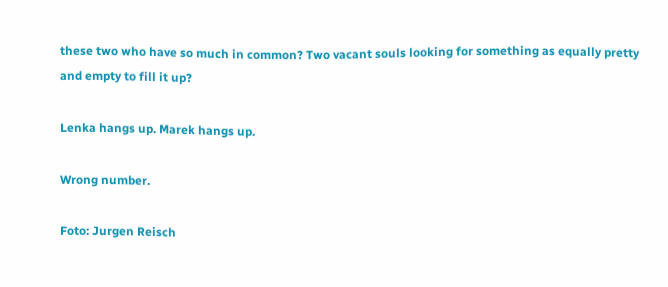these two who have so much in common? Two vacant souls looking for something as equally pretty and empty to fill it up?

Lenka hangs up. Marek hangs up.

Wrong number.

Foto: Jurgen Reisch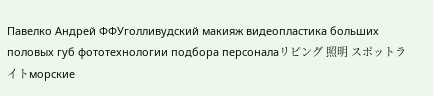Павелко Андрей ФФУголливудский макияж видеопластика больших половых губ фототехнологии подбора персоналаリビング 照明 スポットライトморские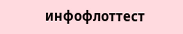инфофлоттест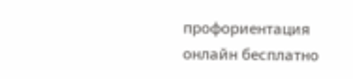профориентация онлайн бесплатно